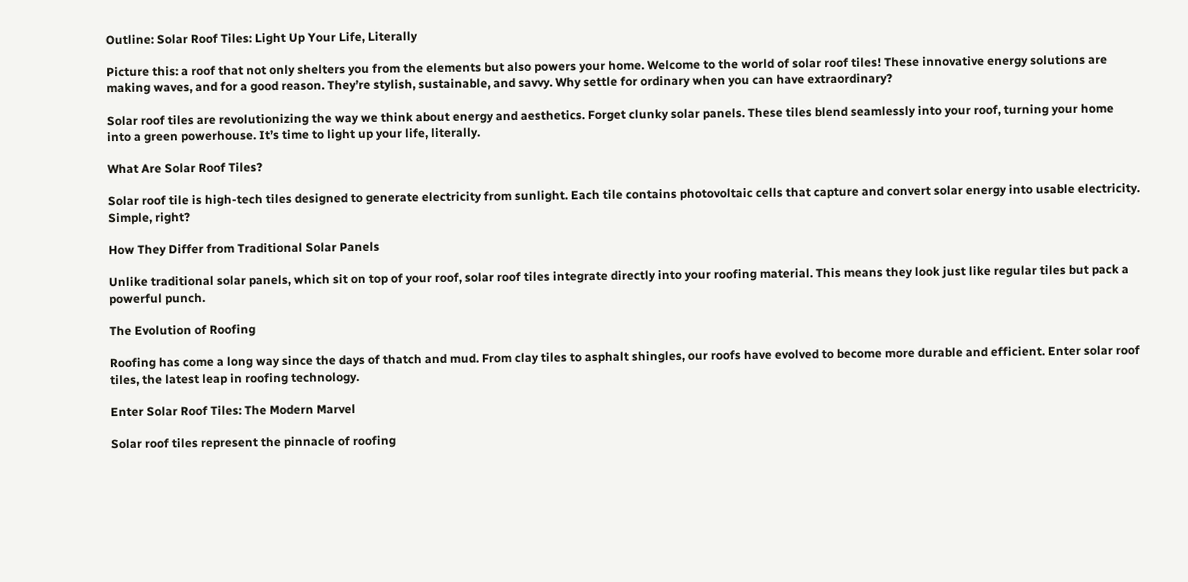Outline: Solar Roof Tiles: Light Up Your Life, Literally

Picture this: a roof that not only shelters you from the elements but also powers your home. Welcome to the world of solar roof tiles! These innovative energy solutions are making waves, and for a good reason. They’re stylish, sustainable, and savvy. Why settle for ordinary when you can have extraordinary?

Solar roof tiles are revolutionizing the way we think about energy and aesthetics. Forget clunky solar panels. These tiles blend seamlessly into your roof, turning your home into a green powerhouse. It’s time to light up your life, literally.

What Are Solar Roof Tiles?

Solar roof tile is high-tech tiles designed to generate electricity from sunlight. Each tile contains photovoltaic cells that capture and convert solar energy into usable electricity. Simple, right?

How They Differ from Traditional Solar Panels

Unlike traditional solar panels, which sit on top of your roof, solar roof tiles integrate directly into your roofing material. This means they look just like regular tiles but pack a powerful punch.

The Evolution of Roofing

Roofing has come a long way since the days of thatch and mud. From clay tiles to asphalt shingles, our roofs have evolved to become more durable and efficient. Enter solar roof tiles, the latest leap in roofing technology.

Enter Solar Roof Tiles: The Modern Marvel

Solar roof tiles represent the pinnacle of roofing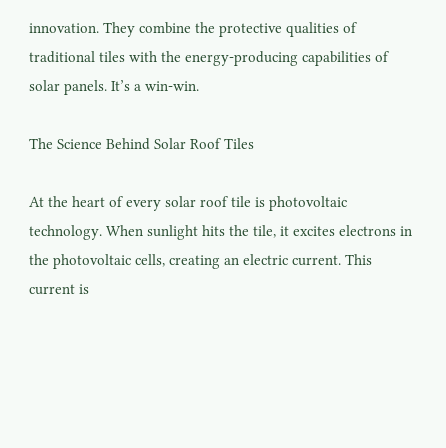innovation. They combine the protective qualities of traditional tiles with the energy-producing capabilities of solar panels. It’s a win-win.

The Science Behind Solar Roof Tiles

At the heart of every solar roof tile is photovoltaic technology. When sunlight hits the tile, it excites electrons in the photovoltaic cells, creating an electric current. This current is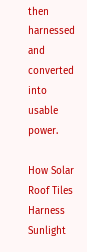then harnessed and converted into usable power.

How Solar Roof Tiles Harness Sunlight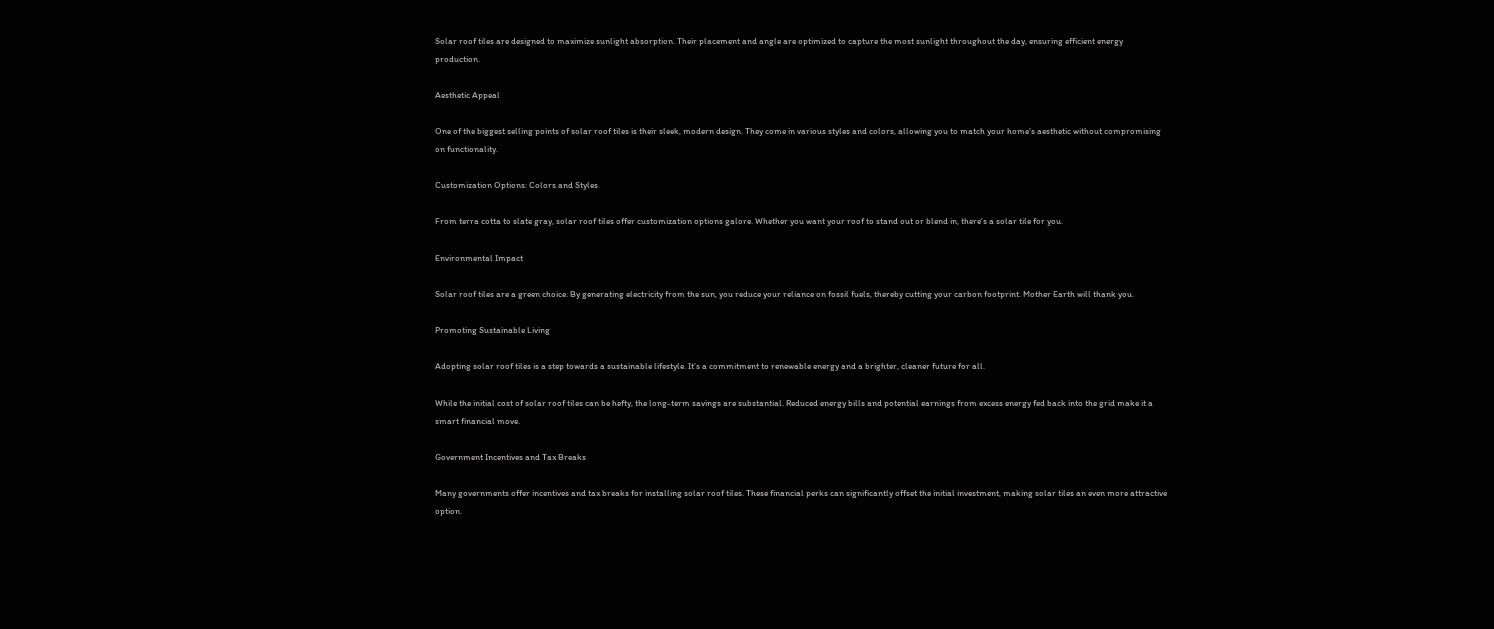Solar roof tiles are designed to maximize sunlight absorption. Their placement and angle are optimized to capture the most sunlight throughout the day, ensuring efficient energy production.

Aesthetic Appeal

One of the biggest selling points of solar roof tiles is their sleek, modern design. They come in various styles and colors, allowing you to match your home’s aesthetic without compromising on functionality.

Customization Options: Colors and Styles

From terra cotta to slate gray, solar roof tiles offer customization options galore. Whether you want your roof to stand out or blend in, there’s a solar tile for you.

Environmental Impact

Solar roof tiles are a green choice. By generating electricity from the sun, you reduce your reliance on fossil fuels, thereby cutting your carbon footprint. Mother Earth will thank you.

Promoting Sustainable Living

Adopting solar roof tiles is a step towards a sustainable lifestyle. It’s a commitment to renewable energy and a brighter, cleaner future for all.

While the initial cost of solar roof tiles can be hefty, the long-term savings are substantial. Reduced energy bills and potential earnings from excess energy fed back into the grid make it a smart financial move.

Government Incentives and Tax Breaks

Many governments offer incentives and tax breaks for installing solar roof tiles. These financial perks can significantly offset the initial investment, making solar tiles an even more attractive option.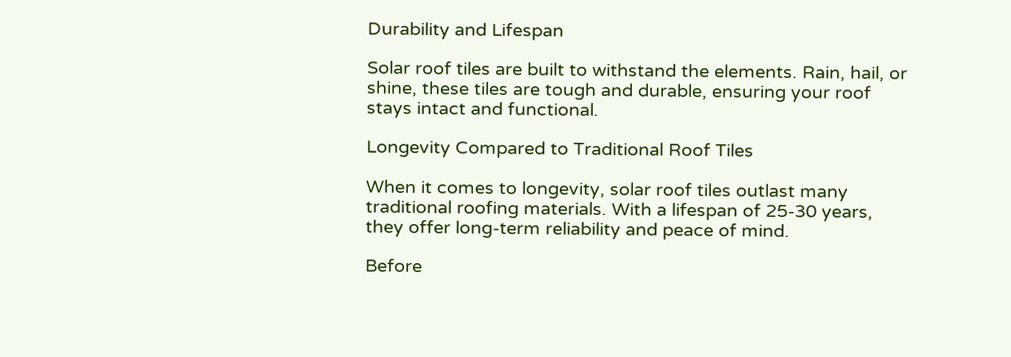Durability and Lifespan

Solar roof tiles are built to withstand the elements. Rain, hail, or shine, these tiles are tough and durable, ensuring your roof stays intact and functional.

Longevity Compared to Traditional Roof Tiles

When it comes to longevity, solar roof tiles outlast many traditional roofing materials. With a lifespan of 25-30 years, they offer long-term reliability and peace of mind.

Before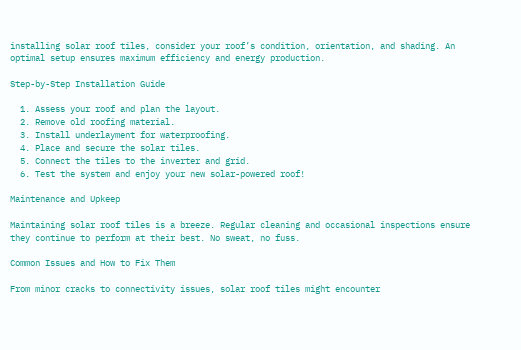installing solar roof tiles, consider your roof’s condition, orientation, and shading. An optimal setup ensures maximum efficiency and energy production.

Step-by-Step Installation Guide

  1. Assess your roof and plan the layout.
  2. Remove old roofing material.
  3. Install underlayment for waterproofing.
  4. Place and secure the solar tiles.
  5. Connect the tiles to the inverter and grid.
  6. Test the system and enjoy your new solar-powered roof!

Maintenance and Upkeep

Maintaining solar roof tiles is a breeze. Regular cleaning and occasional inspections ensure they continue to perform at their best. No sweat, no fuss.

Common Issues and How to Fix Them

From minor cracks to connectivity issues, solar roof tiles might encounter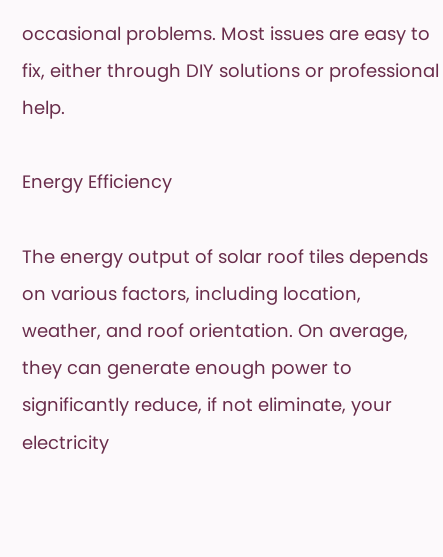occasional problems. Most issues are easy to fix, either through DIY solutions or professional help.

Energy Efficiency

The energy output of solar roof tiles depends on various factors, including location, weather, and roof orientation. On average, they can generate enough power to significantly reduce, if not eliminate, your electricity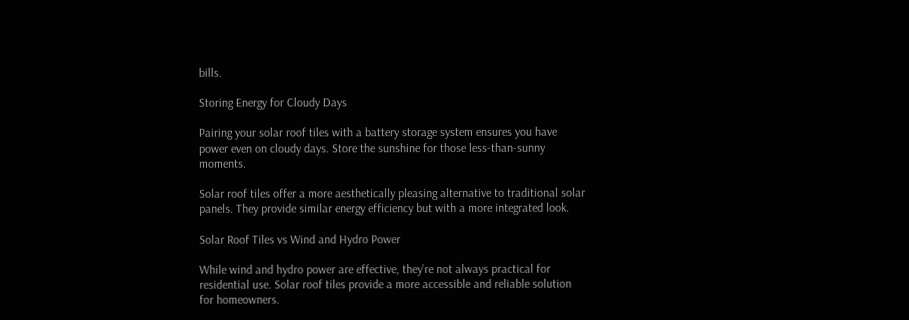bills.

Storing Energy for Cloudy Days

Pairing your solar roof tiles with a battery storage system ensures you have power even on cloudy days. Store the sunshine for those less-than-sunny moments.

Solar roof tiles offer a more aesthetically pleasing alternative to traditional solar panels. They provide similar energy efficiency but with a more integrated look.

Solar Roof Tiles vs Wind and Hydro Power

While wind and hydro power are effective, they’re not always practical for residential use. Solar roof tiles provide a more accessible and reliable solution for homeowners.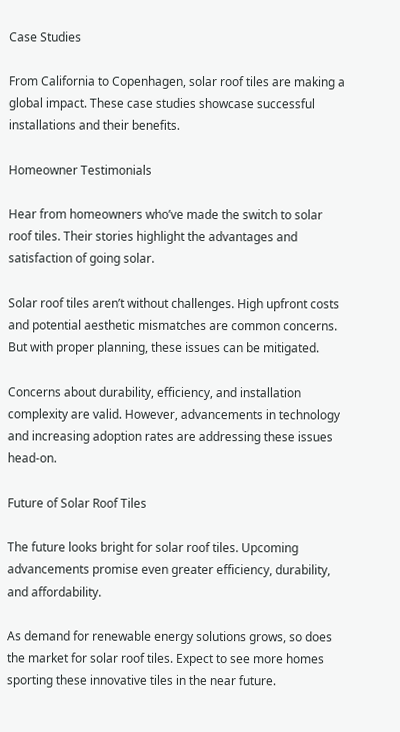Case Studies

From California to Copenhagen, solar roof tiles are making a global impact. These case studies showcase successful installations and their benefits.

Homeowner Testimonials

Hear from homeowners who’ve made the switch to solar roof tiles. Their stories highlight the advantages and satisfaction of going solar.

Solar roof tiles aren’t without challenges. High upfront costs and potential aesthetic mismatches are common concerns. But with proper planning, these issues can be mitigated.

Concerns about durability, efficiency, and installation complexity are valid. However, advancements in technology and increasing adoption rates are addressing these issues head-on.

Future of Solar Roof Tiles

The future looks bright for solar roof tiles. Upcoming advancements promise even greater efficiency, durability, and affordability.

As demand for renewable energy solutions grows, so does the market for solar roof tiles. Expect to see more homes sporting these innovative tiles in the near future.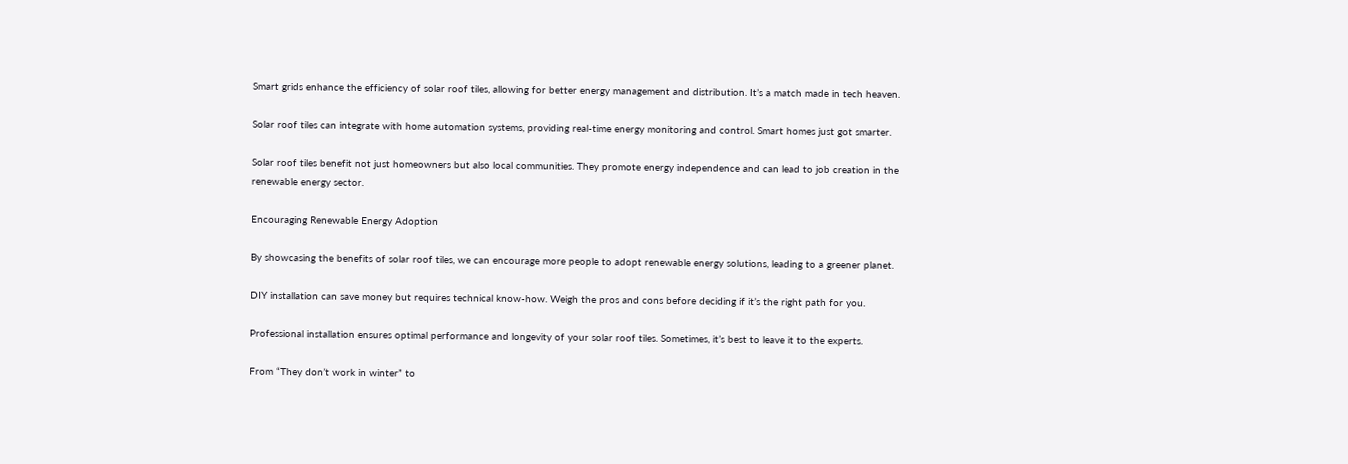Smart grids enhance the efficiency of solar roof tiles, allowing for better energy management and distribution. It’s a match made in tech heaven.

Solar roof tiles can integrate with home automation systems, providing real-time energy monitoring and control. Smart homes just got smarter.

Solar roof tiles benefit not just homeowners but also local communities. They promote energy independence and can lead to job creation in the renewable energy sector.

Encouraging Renewable Energy Adoption

By showcasing the benefits of solar roof tiles, we can encourage more people to adopt renewable energy solutions, leading to a greener planet.

DIY installation can save money but requires technical know-how. Weigh the pros and cons before deciding if it’s the right path for you.

Professional installation ensures optimal performance and longevity of your solar roof tiles. Sometimes, it’s best to leave it to the experts.

From “They don’t work in winter” to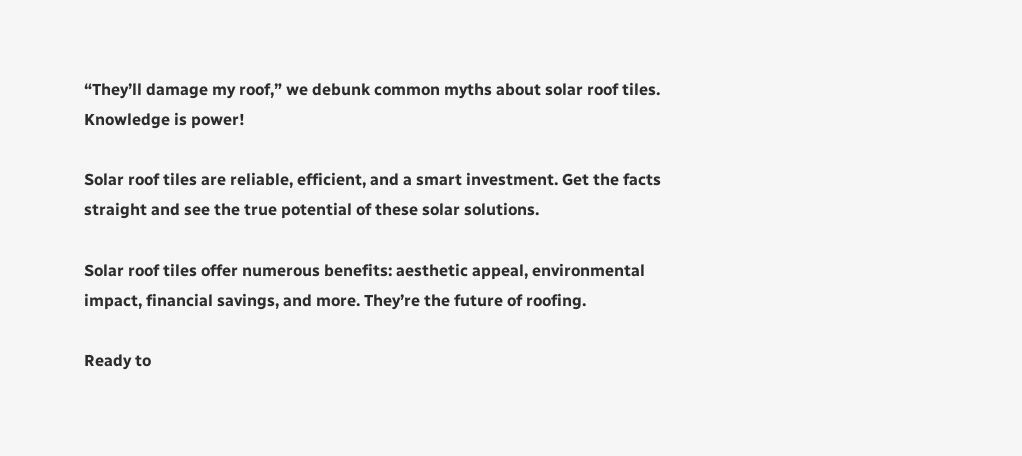“They’ll damage my roof,” we debunk common myths about solar roof tiles. Knowledge is power!

Solar roof tiles are reliable, efficient, and a smart investment. Get the facts straight and see the true potential of these solar solutions.

Solar roof tiles offer numerous benefits: aesthetic appeal, environmental impact, financial savings, and more. They’re the future of roofing.

Ready to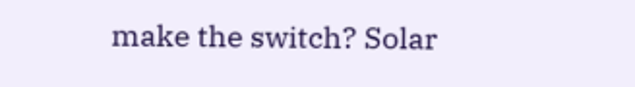make the switch? Solar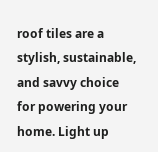roof tiles are a stylish, sustainable, and savvy choice for powering your home. Light up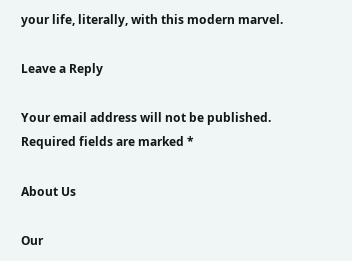your life, literally, with this modern marvel.

Leave a Reply

Your email address will not be published. Required fields are marked *

About Us

Our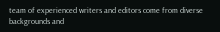team of experienced writers and editors come from diverse backgrounds and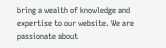bring a wealth of knowledge and expertise to our website. We are passionate about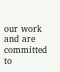our work and are committed to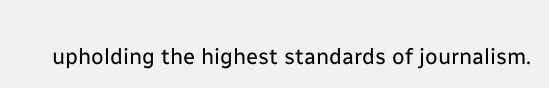upholding the highest standards of journalism.